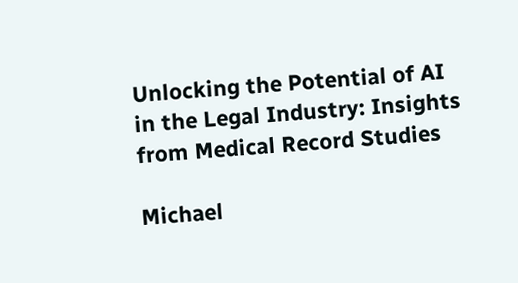Unlocking the Potential of AI in the Legal Industry: Insights from Medical Record Studies

Michael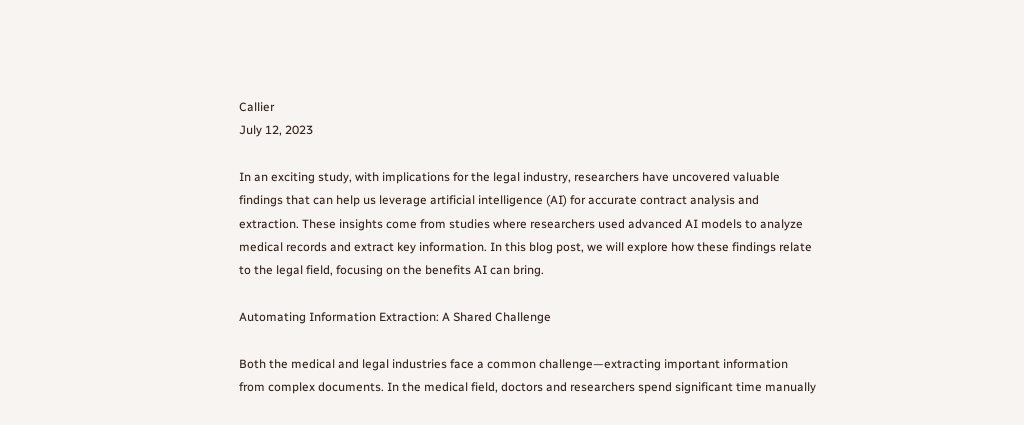Callier
July 12, 2023

In an exciting study, with implications for the legal industry, researchers have uncovered valuable findings that can help us leverage artificial intelligence (AI) for accurate contract analysis and extraction. These insights come from studies where researchers used advanced AI models to analyze medical records and extract key information. In this blog post, we will explore how these findings relate to the legal field, focusing on the benefits AI can bring.

Automating Information Extraction: A Shared Challenge

Both the medical and legal industries face a common challenge—extracting important information from complex documents. In the medical field, doctors and researchers spend significant time manually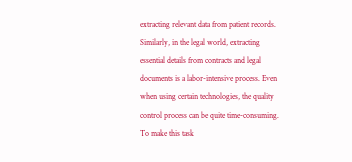extracting relevant data from patient records. Similarly, in the legal world, extracting essential details from contracts and legal documents is a labor-intensive process. Even when using certain technologies, the quality control process can be quite time-consuming. To make this task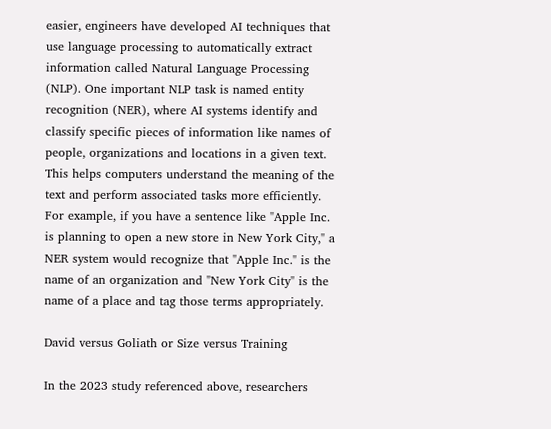easier, engineers have developed AI techniques that use language processing to automatically extract information called Natural Language Processing (NLP). One important NLP task is named entity recognition (NER), where AI systems identify and classify specific pieces of information like names of people, organizations and locations in a given text. This helps computers understand the meaning of the text and perform associated tasks more efficiently. For example, if you have a sentence like "Apple Inc. is planning to open a new store in New York City," a NER system would recognize that "Apple Inc." is the name of an organization and "New York City" is the name of a place and tag those terms appropriately.

David versus Goliath or Size versus Training

In the 2023 study referenced above, researchers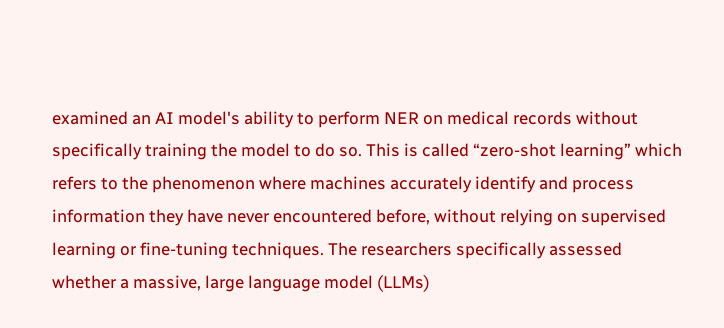examined an AI model's ability to perform NER on medical records without specifically training the model to do so. This is called “zero-shot learning” which refers to the phenomenon where machines accurately identify and process information they have never encountered before, without relying on supervised learning or fine-tuning techniques. The researchers specifically assessed whether a massive, large language model (LLMs)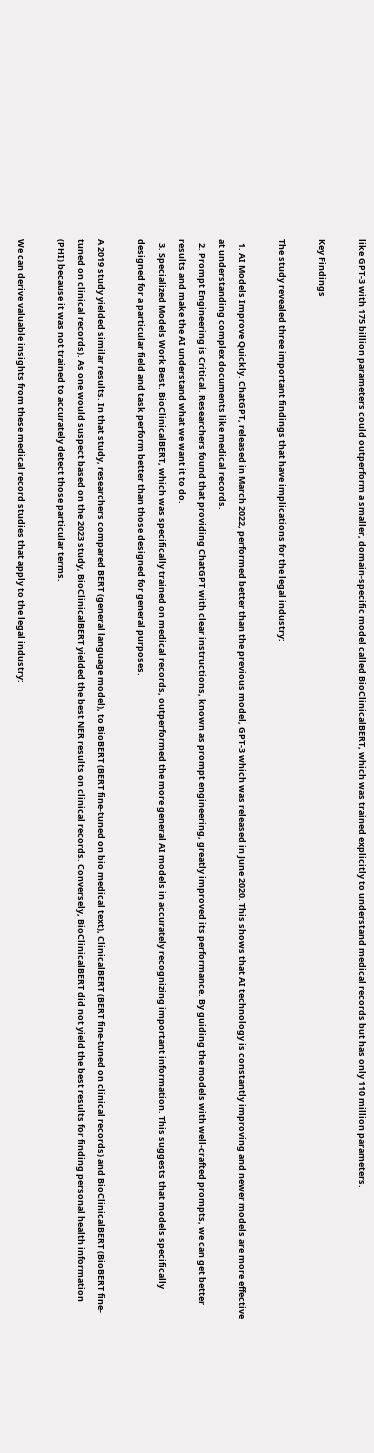like GPT-3 with 175 billion parameters could outperform a smaller, domain-specific model called BioClinicalBERT, which was trained explicitly to understand medical records but has only 110 million parameters.

Key Findings

The study revealed three important findings that have implications for the legal industry:

  1. AI Models Improve Quickly. ChatGPT, released in March 2022, performed better than the previous model, GPT-3 which was released in June 2020. This shows that AI technology is constantly improving and newer models are more effective at understanding complex documents like medical records.
  2. Prompt Engineering is Critical. Researchers found that providing ChatGPT with clear instructions, known as prompt engineering, greatly improved its performance. By guiding the models with well-crafted prompts, we can get better results and make the AI understand what we want it to do.
  3. Specialized Models Work Best. BioClinicalBERT, which was specifically trained on medical records, outperformed the more general AI models in accurately recognizing important information. This suggests that models specifically designed for a particular field and task perform better than those designed for general purposes.

A 2019 study yielded similar results. In that study, researchers compared BERT (general language model), to BioBERT (BERT fine-tuned on bio medical text), ClinicalBERT (BERT fine-tuned on clinical records) and BioClinicalBERT (BioBERT fine-tuned on clinical records). As one would suspect based on the 2023 study, BioClinicalBERT yielded the best NER results on clinical records. Conversely, BioClinicalBERT did not yield the best results for finding personal health information (PHI) because it was not trained to accurately detect those particular terms.

We can derive valuable insights from these medical record studies that apply to the legal industry: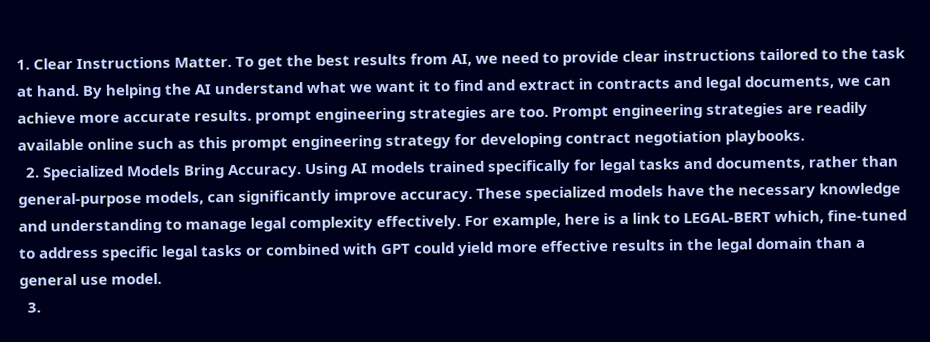1. Clear Instructions Matter. To get the best results from AI, we need to provide clear instructions tailored to the task at hand. By helping the AI understand what we want it to find and extract in contracts and legal documents, we can achieve more accurate results. prompt engineering strategies are too. Prompt engineering strategies are readily available online such as this prompt engineering strategy for developing contract negotiation playbooks.
  2. Specialized Models Bring Accuracy. Using AI models trained specifically for legal tasks and documents, rather than general-purpose models, can significantly improve accuracy. These specialized models have the necessary knowledge and understanding to manage legal complexity effectively. For example, here is a link to LEGAL-BERT which, fine-tuned to address specific legal tasks or combined with GPT could yield more effective results in the legal domain than a general use model.
  3.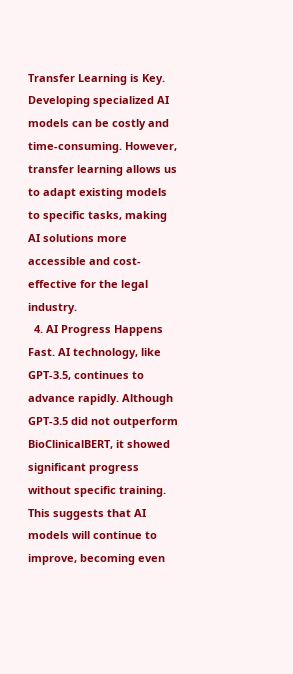Transfer Learning is Key. Developing specialized AI models can be costly and time-consuming. However, transfer learning allows us to adapt existing models to specific tasks, making AI solutions more accessible and cost-effective for the legal industry.
  4. AI Progress Happens Fast. AI technology, like GPT-3.5, continues to advance rapidly. Although GPT-3.5 did not outperform BioClinicalBERT, it showed significant progress without specific training. This suggests that AI models will continue to improve, becoming even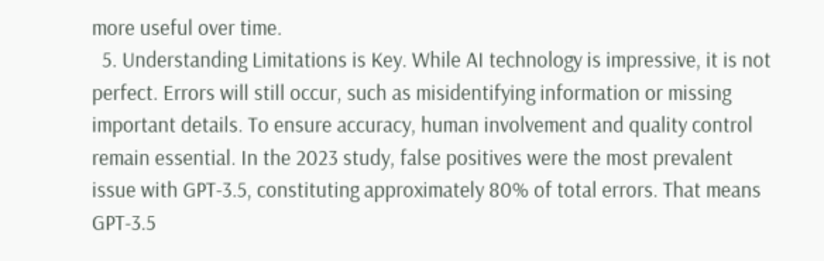more useful over time.
  5. Understanding Limitations is Key. While AI technology is impressive, it is not perfect. Errors will still occur, such as misidentifying information or missing important details. To ensure accuracy, human involvement and quality control remain essential. In the 2023 study, false positives were the most prevalent issue with GPT-3.5, constituting approximately 80% of total errors. That means GPT-3.5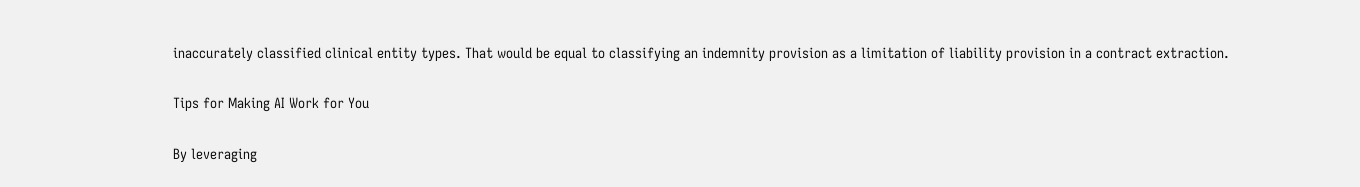inaccurately classified clinical entity types. That would be equal to classifying an indemnity provision as a limitation of liability provision in a contract extraction.

Tips for Making AI Work for You

By leveraging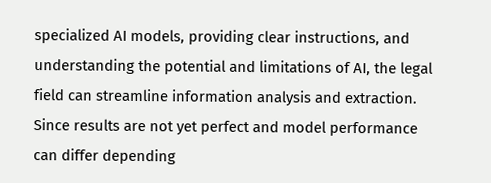specialized AI models, providing clear instructions, and understanding the potential and limitations of AI, the legal field can streamline information analysis and extraction. Since results are not yet perfect and model performance can differ depending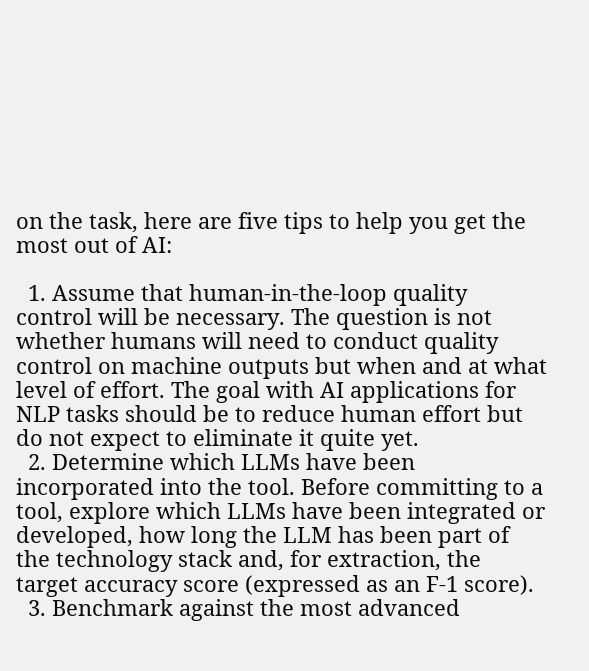on the task, here are five tips to help you get the most out of AI:

  1. Assume that human-in-the-loop quality control will be necessary. The question is not whether humans will need to conduct quality control on machine outputs but when and at what level of effort. The goal with AI applications for NLP tasks should be to reduce human effort but do not expect to eliminate it quite yet.
  2. Determine which LLMs have been incorporated into the tool. Before committing to a tool, explore which LLMs have been integrated or developed, how long the LLM has been part of the technology stack and, for extraction, the target accuracy score (expressed as an F-1 score).
  3. Benchmark against the most advanced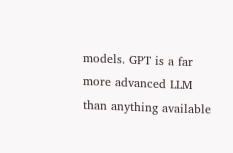models. GPT is a far more advanced LLM than anything available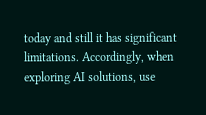today and still it has significant limitations. Accordingly, when exploring AI solutions, use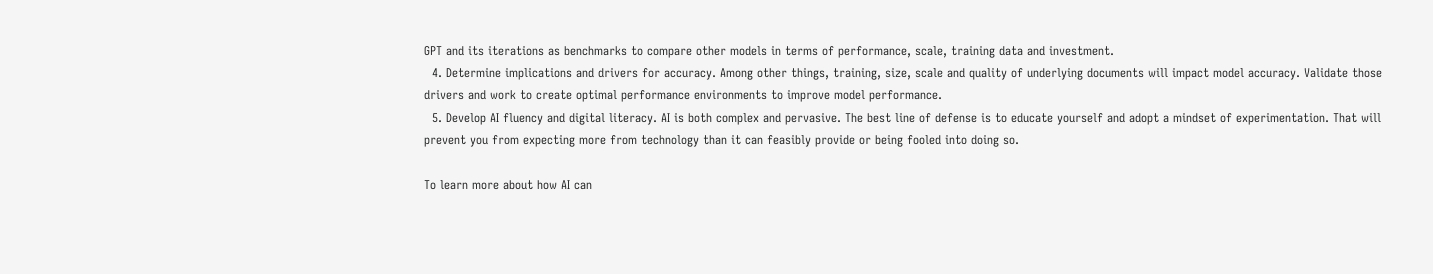GPT and its iterations as benchmarks to compare other models in terms of performance, scale, training data and investment.
  4. Determine implications and drivers for accuracy. Among other things, training, size, scale and quality of underlying documents will impact model accuracy. Validate those drivers and work to create optimal performance environments to improve model performance.
  5. Develop AI fluency and digital literacy. AI is both complex and pervasive. The best line of defense is to educate yourself and adopt a mindset of experimentation. That will prevent you from expecting more from technology than it can feasibly provide or being fooled into doing so.

To learn more about how AI can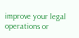improve your legal operations or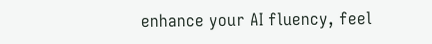enhance your AI fluency, feel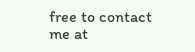free to contact me at